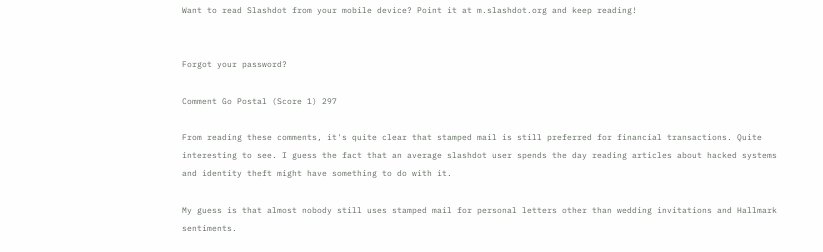Want to read Slashdot from your mobile device? Point it at m.slashdot.org and keep reading!


Forgot your password?

Comment Go Postal (Score 1) 297

From reading these comments, it's quite clear that stamped mail is still preferred for financial transactions. Quite interesting to see. I guess the fact that an average slashdot user spends the day reading articles about hacked systems and identity theft might have something to do with it.

My guess is that almost nobody still uses stamped mail for personal letters other than wedding invitations and Hallmark sentiments.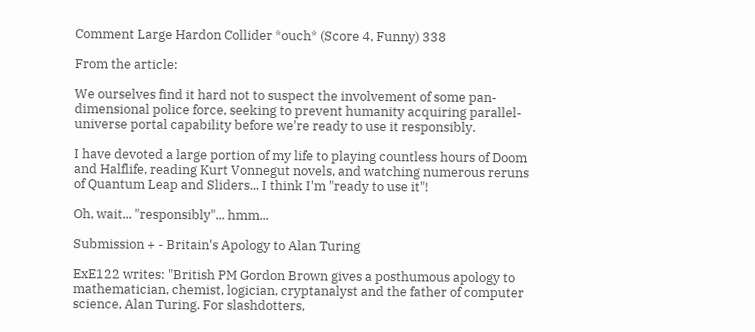Comment Large Hardon Collider *ouch* (Score 4, Funny) 338

From the article:

We ourselves find it hard not to suspect the involvement of some pan-dimensional police force, seeking to prevent humanity acquiring parallel-universe portal capability before we're ready to use it responsibly.

I have devoted a large portion of my life to playing countless hours of Doom and Halflife, reading Kurt Vonnegut novels, and watching numerous reruns of Quantum Leap and Sliders... I think I'm "ready to use it"!

Oh, wait... "responsibly"... hmm...

Submission + - Britain's Apology to Alan Turing

ExE122 writes: "British PM Gordon Brown gives a posthumous apology to mathematician, chemist, logician, cryptanalyst and the father of computer science, Alan Turing. For slashdotters,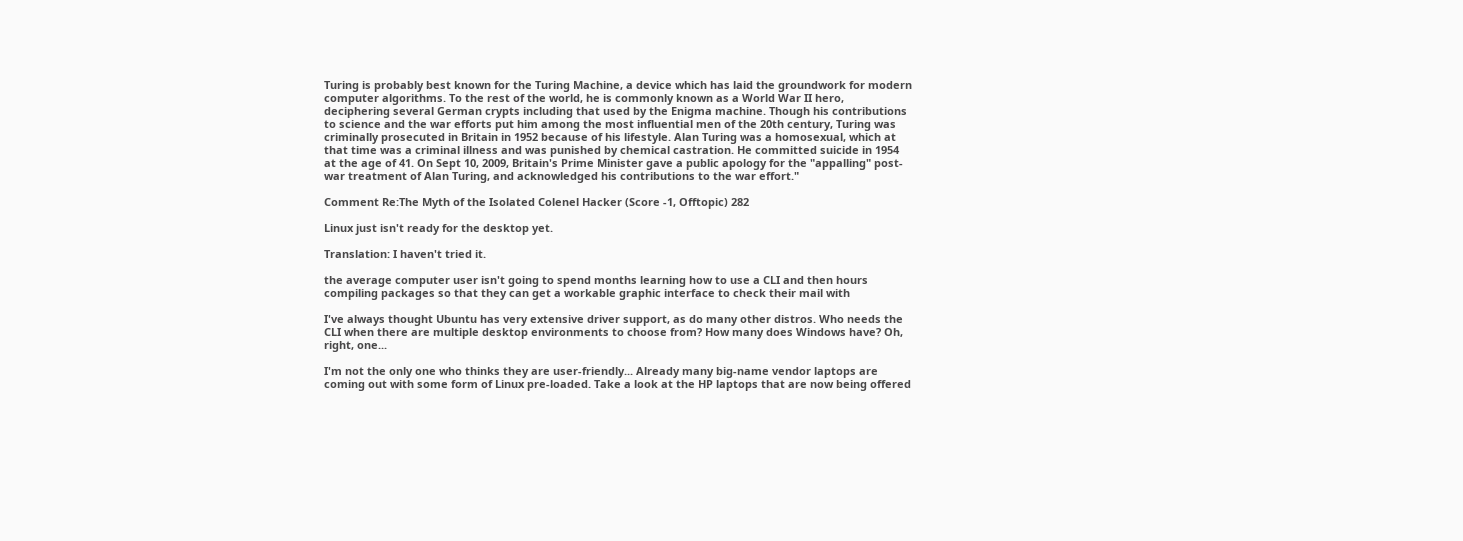Turing is probably best known for the Turing Machine, a device which has laid the groundwork for modern computer algorithms. To the rest of the world, he is commonly known as a World War II hero, deciphering several German crypts including that used by the Enigma machine. Though his contributions to science and the war efforts put him among the most influential men of the 20th century, Turing was criminally prosecuted in Britain in 1952 because of his lifestyle. Alan Turing was a homosexual, which at that time was a criminal illness and was punished by chemical castration. He committed suicide in 1954 at the age of 41. On Sept 10, 2009, Britain's Prime Minister gave a public apology for the "appalling" post-war treatment of Alan Turing, and acknowledged his contributions to the war effort."

Comment Re:The Myth of the Isolated Colenel Hacker (Score -1, Offtopic) 282

Linux just isn't ready for the desktop yet.

Translation: I haven't tried it.

the average computer user isn't going to spend months learning how to use a CLI and then hours compiling packages so that they can get a workable graphic interface to check their mail with

I've always thought Ubuntu has very extensive driver support, as do many other distros. Who needs the CLI when there are multiple desktop environments to choose from? How many does Windows have? Oh, right, one...

I'm not the only one who thinks they are user-friendly... Already many big-name vendor laptops are coming out with some form of Linux pre-loaded. Take a look at the HP laptops that are now being offered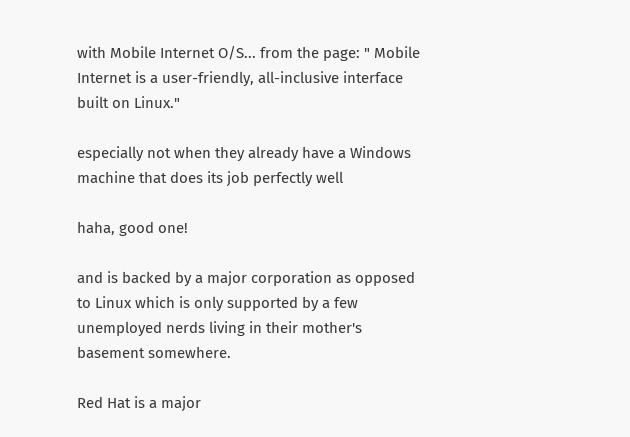with Mobile Internet O/S... from the page: " Mobile Internet is a user-friendly, all-inclusive interface built on Linux."

especially not when they already have a Windows machine that does its job perfectly well

haha, good one!

and is backed by a major corporation as opposed to Linux which is only supported by a few unemployed nerds living in their mother's basement somewhere.

Red Hat is a major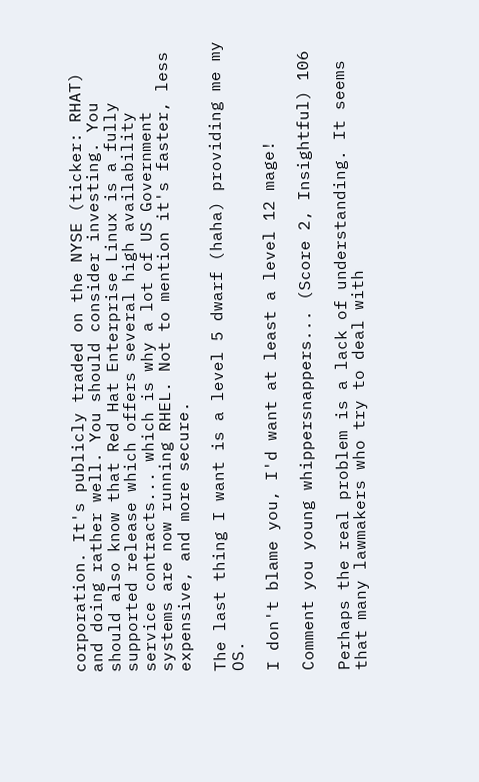corporation. It's publicly traded on the NYSE (ticker: RHAT) and doing rather well. You should consider investing. You should also know that Red Hat Enterprise Linux is a fully supported release which offers several high availability service contracts... which is why a lot of US Government systems are now running RHEL. Not to mention it's faster, less expensive, and more secure.

The last thing I want is a level 5 dwarf (haha) providing me my OS.

I don't blame you, I'd want at least a level 12 mage!

Comment you young whippersnappers... (Score 2, Insightful) 106

Perhaps the real problem is a lack of understanding. It seems that many lawmakers who try to deal with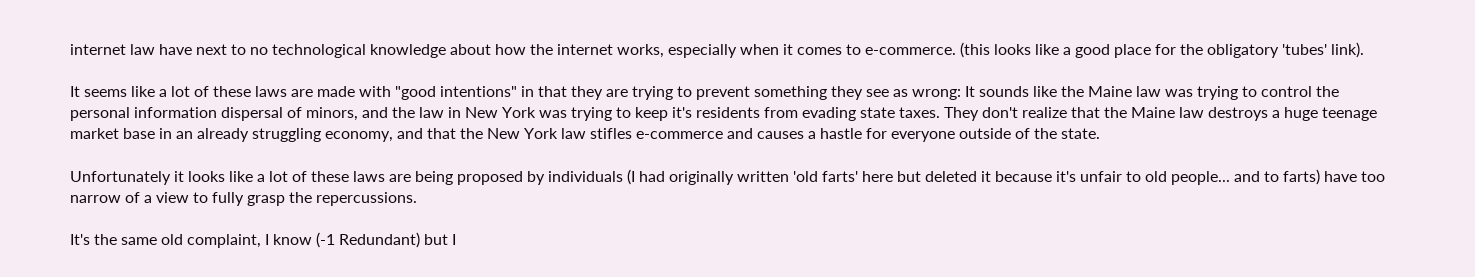internet law have next to no technological knowledge about how the internet works, especially when it comes to e-commerce. (this looks like a good place for the obligatory 'tubes' link).

It seems like a lot of these laws are made with "good intentions" in that they are trying to prevent something they see as wrong: It sounds like the Maine law was trying to control the personal information dispersal of minors, and the law in New York was trying to keep it's residents from evading state taxes. They don't realize that the Maine law destroys a huge teenage market base in an already struggling economy, and that the New York law stifles e-commerce and causes a hastle for everyone outside of the state.

Unfortunately it looks like a lot of these laws are being proposed by individuals (I had originally written 'old farts' here but deleted it because it's unfair to old people... and to farts) have too narrow of a view to fully grasp the repercussions.

It's the same old complaint, I know (-1 Redundant) but I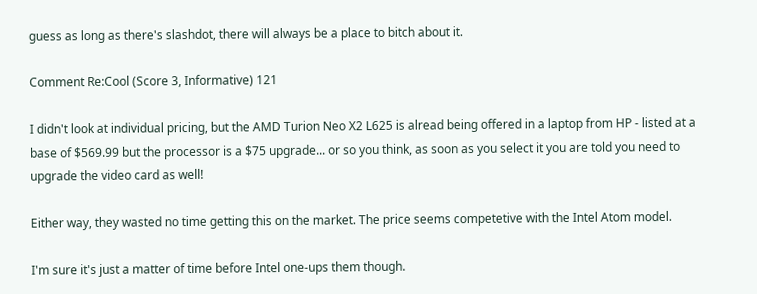guess as long as there's slashdot, there will always be a place to bitch about it.

Comment Re:Cool (Score 3, Informative) 121

I didn't look at individual pricing, but the AMD Turion Neo X2 L625 is alread being offered in a laptop from HP - listed at a base of $569.99 but the processor is a $75 upgrade... or so you think, as soon as you select it you are told you need to upgrade the video card as well!

Either way, they wasted no time getting this on the market. The price seems competetive with the Intel Atom model.

I'm sure it's just a matter of time before Intel one-ups them though.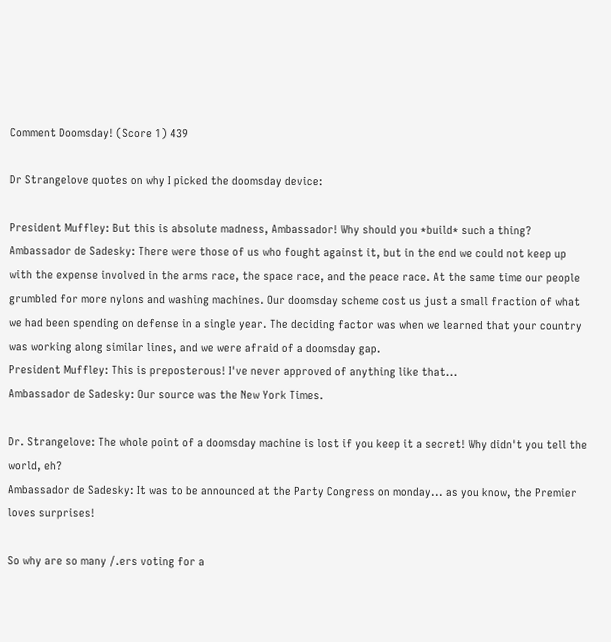Comment Doomsday! (Score 1) 439

Dr Strangelove quotes on why I picked the doomsday device:

President Muffley: But this is absolute madness, Ambassador! Why should you *build* such a thing?
Ambassador de Sadesky: There were those of us who fought against it, but in the end we could not keep up with the expense involved in the arms race, the space race, and the peace race. At the same time our people grumbled for more nylons and washing machines. Our doomsday scheme cost us just a small fraction of what we had been spending on defense in a single year. The deciding factor was when we learned that your country was working along similar lines, and we were afraid of a doomsday gap.
President Muffley: This is preposterous! I've never approved of anything like that...
Ambassador de Sadesky: Our source was the New York Times.

Dr. Strangelove: The whole point of a doomsday machine is lost if you keep it a secret! Why didn't you tell the world, eh?
Ambassador de Sadesky: It was to be announced at the Party Congress on monday... as you know, the Premier loves surprises!

So why are so many /.ers voting for a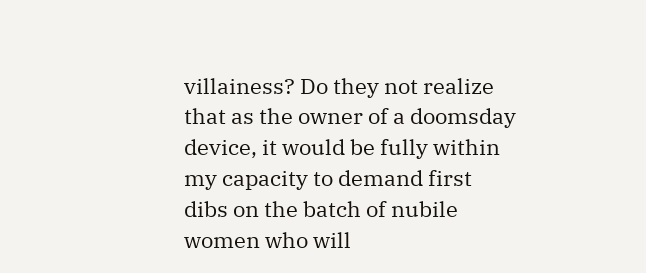villainess? Do they not realize that as the owner of a doomsday device, it would be fully within my capacity to demand first dibs on the batch of nubile women who will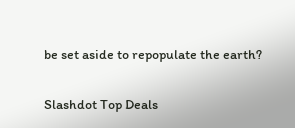be set aside to repopulate the earth?

Slashdot Top Deals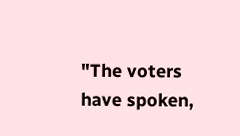"The voters have spoken,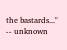the bastards..." -- unknown